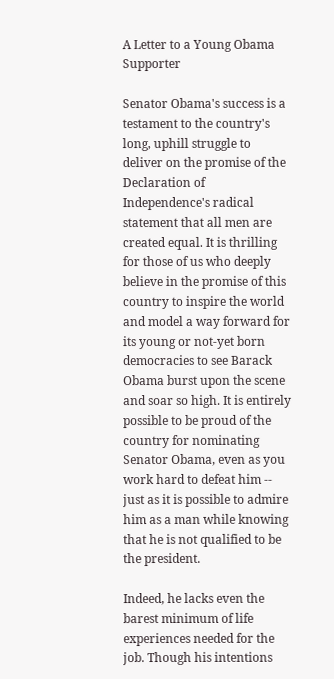A Letter to a Young Obama Supporter

Senator Obama's success is a testament to the country's long, uphill struggle to deliver on the promise of the Declaration of Independence's radical statement that all men are created equal. It is thrilling for those of us who deeply believe in the promise of this country to inspire the world and model a way forward for its young or not-yet born democracies to see Barack Obama burst upon the scene and soar so high. It is entirely possible to be proud of the country for nominating Senator Obama, even as you work hard to defeat him -- just as it is possible to admire him as a man while knowing that he is not qualified to be the president.

Indeed, he lacks even the barest minimum of life experiences needed for the job. Though his intentions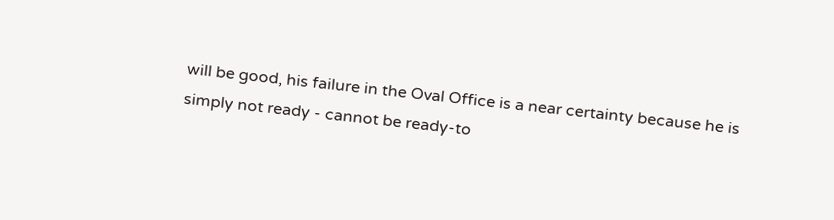will be good, his failure in the Oval Office is a near certainty because he is simply not ready - cannot be ready-to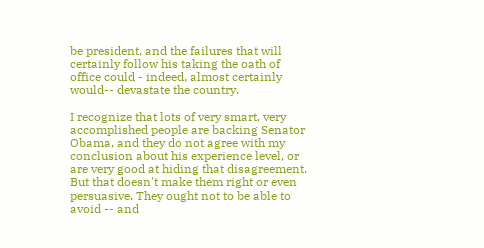be president, and the failures that will certainly follow his taking the oath of office could - indeed, almost certainly would-- devastate the country.

I recognize that lots of very smart, very accomplished people are backing Senator Obama, and they do not agree with my conclusion about his experience level, or are very good at hiding that disagreement. But that doesn't make them right or even persuasive. They ought not to be able to avoid -- and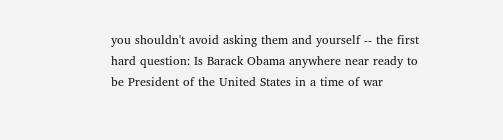you shouldn't avoid asking them and yourself -- the first hard question: Is Barack Obama anywhere near ready to be President of the United States in a time of war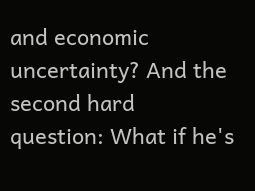and economic uncertainty? And the second hard question: What if he's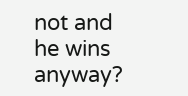not and he wins anyway?